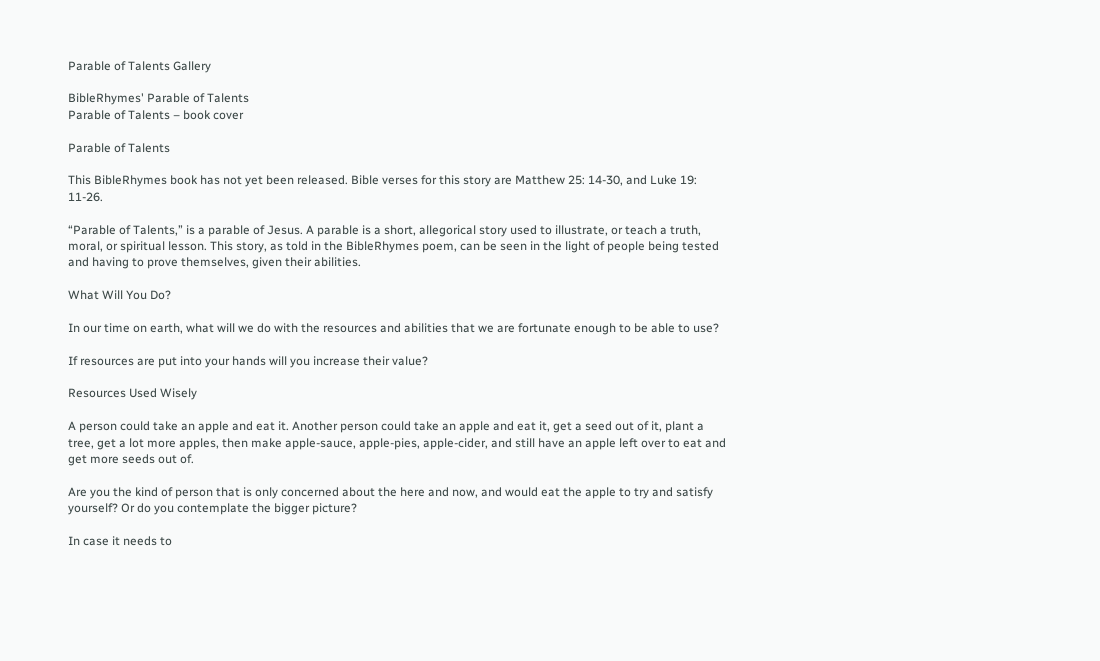Parable of Talents Gallery

BibleRhymes' Parable of Talents
Parable of Talents – book cover

Parable of Talents

This BibleRhymes book has not yet been released. Bible verses for this story are Matthew 25: 14-30, and Luke 19: 11-26.

“Parable of Talents,” is a parable of Jesus. A parable is a short, allegorical story used to illustrate, or teach a truth, moral, or spiritual lesson. This story, as told in the BibleRhymes poem, can be seen in the light of people being tested and having to prove themselves, given their abilities.

What Will You Do?

In our time on earth, what will we do with the resources and abilities that we are fortunate enough to be able to use?

If resources are put into your hands will you increase their value?

Resources Used Wisely

A person could take an apple and eat it. Another person could take an apple and eat it, get a seed out of it, plant a tree, get a lot more apples, then make apple-sauce, apple-pies, apple-cider, and still have an apple left over to eat and get more seeds out of.

Are you the kind of person that is only concerned about the here and now, and would eat the apple to try and satisfy yourself? Or do you contemplate the bigger picture?

In case it needs to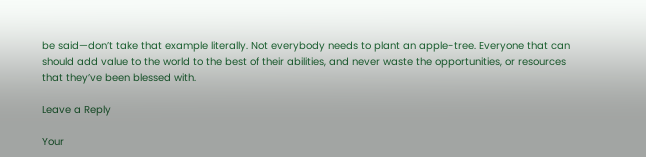be said—don’t take that example literally. Not everybody needs to plant an apple-tree. Everyone that can should add value to the world to the best of their abilities, and never waste the opportunities, or resources that they’ve been blessed with.

Leave a Reply

Your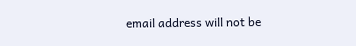email address will not be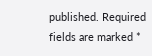published. Required fields are marked *